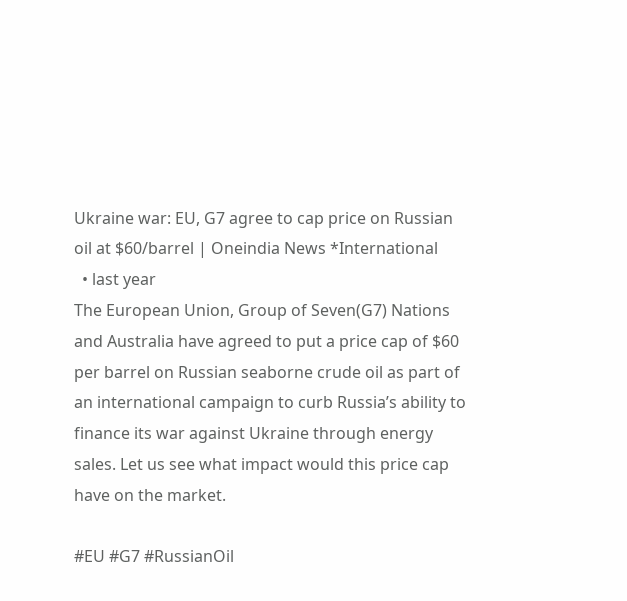Ukraine war: EU, G7 agree to cap price on Russian oil at $60/barrel | Oneindia News *International
  • last year
The European Union, Group of Seven(G7) Nations and Australia have agreed to put a price cap of $60 per barrel on Russian seaborne crude oil as part of an international campaign to curb Russia’s ability to finance its war against Ukraine through energy sales. Let us see what impact would this price cap have on the market.

#EU #G7 #RussianOil